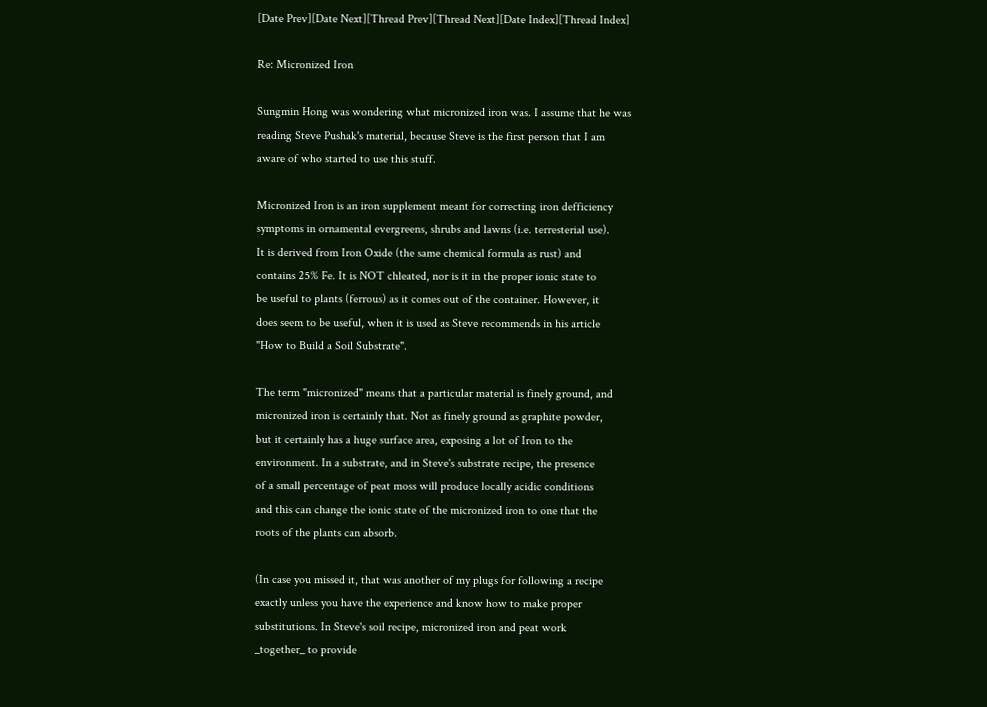[Date Prev][Date Next][Thread Prev][Thread Next][Date Index][Thread Index]

Re: Micronized Iron

Sungmin Hong was wondering what micronized iron was. I assume that he was
reading Steve Pushak's material, because Steve is the first person that I am
aware of who started to use this stuff.

Micronized Iron is an iron supplement meant for correcting iron defficiency
symptoms in ornamental evergreens, shrubs and lawns (i.e. terresterial use).
It is derived from Iron Oxide (the same chemical formula as rust) and
contains 25% Fe. It is NOT chleated, nor is it in the proper ionic state to
be useful to plants (ferrous) as it comes out of the container. However, it
does seem to be useful, when it is used as Steve recommends in his article
"How to Build a Soil Substrate".

The term "micronized" means that a particular material is finely ground, and
micronized iron is certainly that. Not as finely ground as graphite powder,
but it certainly has a huge surface area, exposing a lot of Iron to the
environment. In a substrate, and in Steve's substrate recipe, the presence
of a small percentage of peat moss will produce locally acidic conditions
and this can change the ionic state of the micronized iron to one that the
roots of the plants can absorb.

(In case you missed it, that was another of my plugs for following a recipe
exactly unless you have the experience and know how to make proper
substitutions. In Steve's soil recipe, micronized iron and peat work
_together_ to provide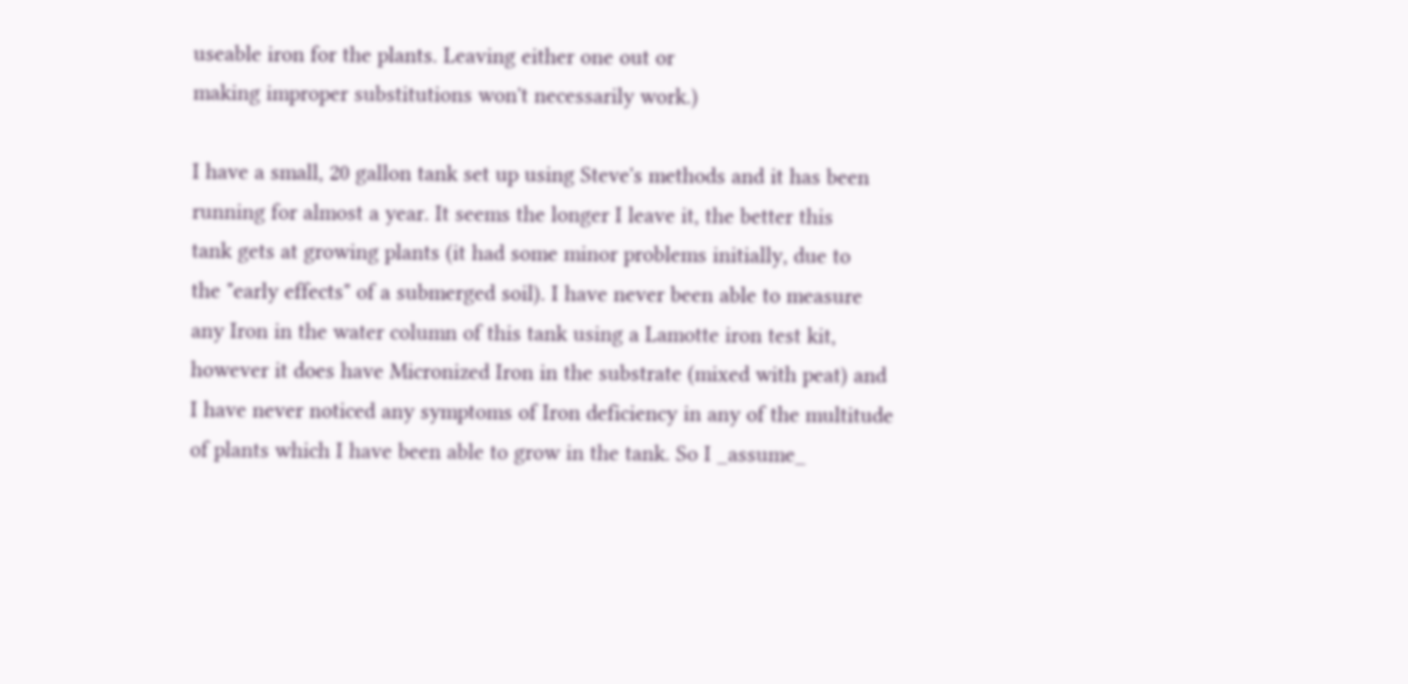useable iron for the plants. Leaving either one out or
making improper substitutions won't necessarily work.)

I have a small, 20 gallon tank set up using Steve's methods and it has been
running for almost a year. It seems the longer I leave it, the better this
tank gets at growing plants (it had some minor problems initially, due to
the "early effects" of a submerged soil). I have never been able to measure
any Iron in the water column of this tank using a Lamotte iron test kit,
however it does have Micronized Iron in the substrate (mixed with peat) and
I have never noticed any symptoms of Iron deficiency in any of the multitude
of plants which I have been able to grow in the tank. So I _assume_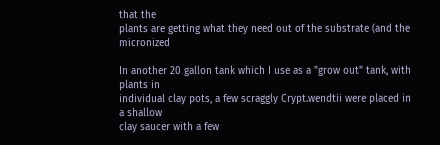that the
plants are getting what they need out of the substrate (and the micronized

In another 20 gallon tank which I use as a "grow out" tank, with plants in
individual clay pots, a few scraggly Crypt.wendtii were placed in a shallow
clay saucer with a few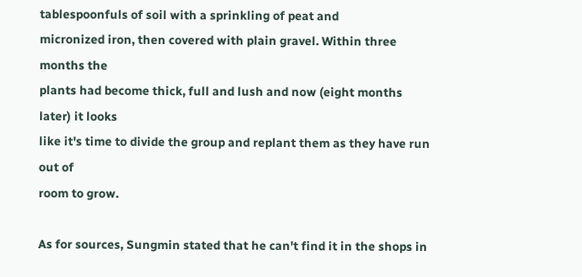tablespoonfuls of soil with a sprinkling of peat and
micronized iron, then covered with plain gravel. Within three months the
plants had become thick, full and lush and now (eight months later) it looks
like it's time to divide the group and replant them as they have run out of
room to grow.

As for sources, Sungmin stated that he can't find it in the shops in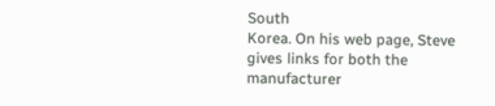South
Korea. On his web page, Steve gives links for both the manufacturer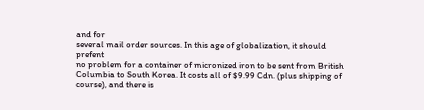and for
several mail order sources. In this age of globalization, it should prefent
no problem for a container of micronized iron to be sent from British
Columbia to South Korea. It costs all of $9.99 Cdn. (plus shipping of
course), and there is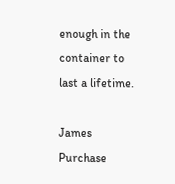enough in the container to last a lifetime.

James Purchase